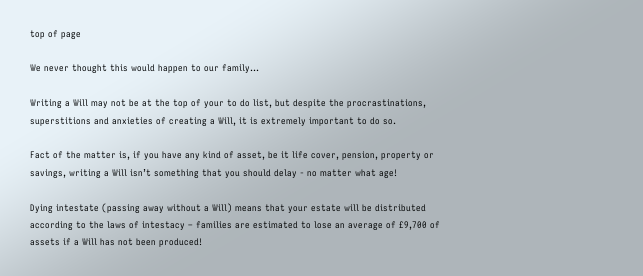top of page

We never thought this would happen to our family...

Writing a Will may not be at the top of your to do list, but despite the procrastinations, superstitions and anxieties of creating a Will, it is extremely important to do so.

Fact of the matter is, if you have any kind of asset, be it life cover, pension, property or savings, writing a Will isn’t something that you should delay - no matter what age!

Dying intestate (passing away without a Will) means that your estate will be distributed according to the laws of intestacy – families are estimated to lose an average of £9,700 of assets if a Will has not been produced!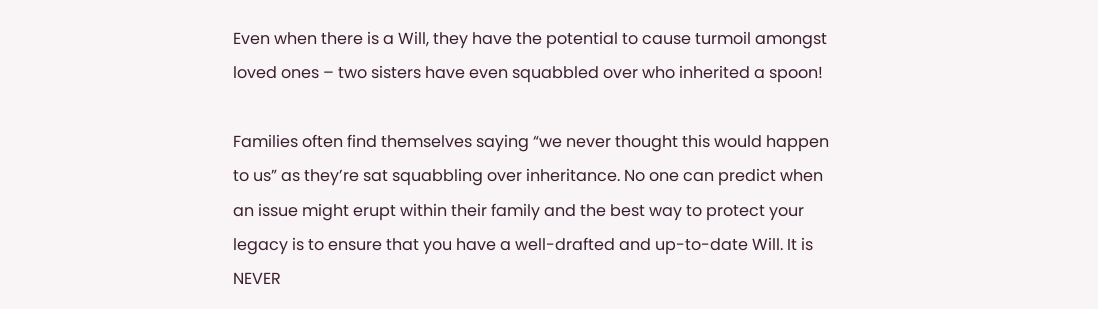Even when there is a Will, they have the potential to cause turmoil amongst loved ones – two sisters have even squabbled over who inherited a spoon!

Families often find themselves saying “we never thought this would happen to us” as they’re sat squabbling over inheritance. No one can predict when an issue might erupt within their family and the best way to protect your legacy is to ensure that you have a well-drafted and up-to-date Will. It is NEVER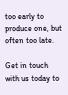too early to produce one, but often too late.

Get in touch with us today to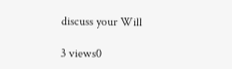discuss your Will

3 views0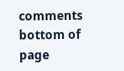comments
bottom of page